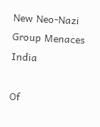New Neo-Nazi Group Menaces India

Of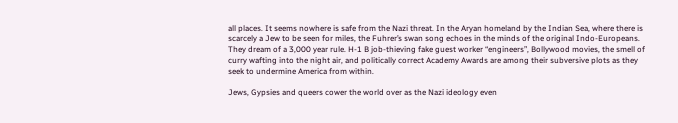all places. It seems nowhere is safe from the Nazi threat. In the Aryan homeland by the Indian Sea, where there is scarcely a Jew to be seen for miles, the Fuhrer’s swan song echoes in the minds of the original Indo-Europeans. They dream of a 3,000 year rule. H-1 B job-thieving fake guest worker “engineers”, Bollywood movies, the smell of curry wafting into the night air, and politically correct Academy Awards are among their subversive plots as they seek to undermine America from within.

Jews, Gypsies and queers cower the world over as the Nazi ideology even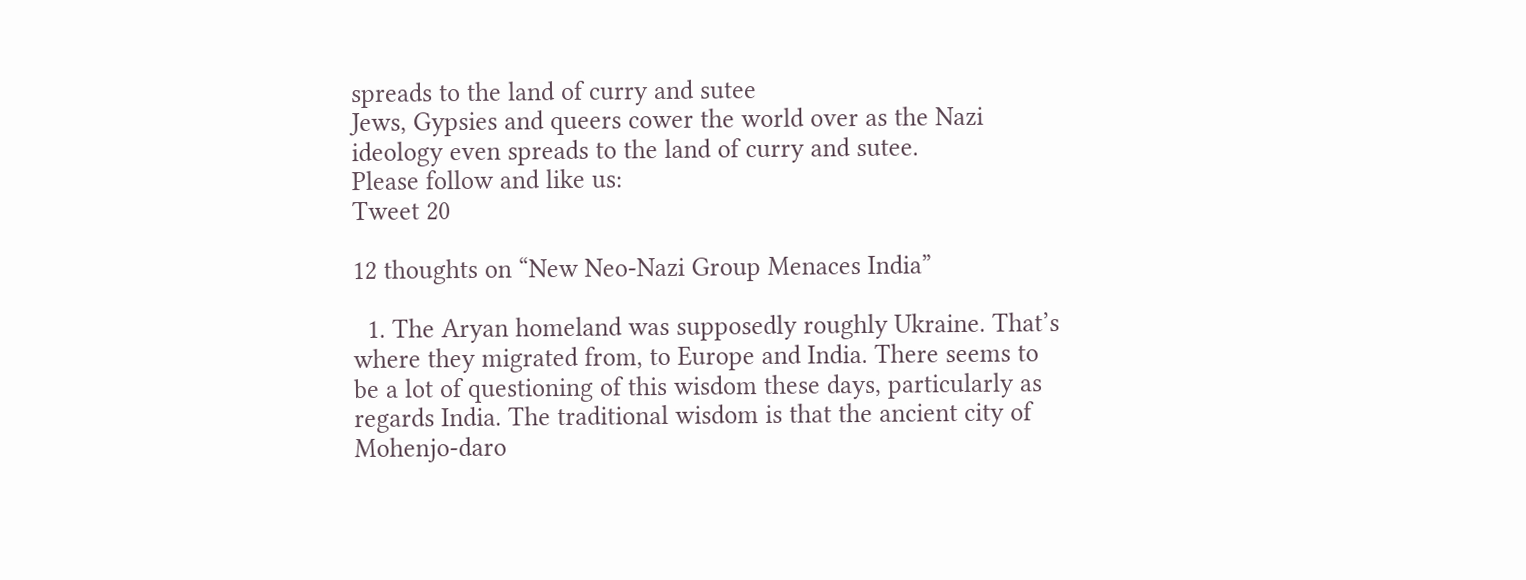spreads to the land of curry and sutee
Jews, Gypsies and queers cower the world over as the Nazi ideology even spreads to the land of curry and sutee.
Please follow and like us:
Tweet 20

12 thoughts on “New Neo-Nazi Group Menaces India”

  1. The Aryan homeland was supposedly roughly Ukraine. That’s where they migrated from, to Europe and India. There seems to be a lot of questioning of this wisdom these days, particularly as regards India. The traditional wisdom is that the ancient city of Mohenjo-daro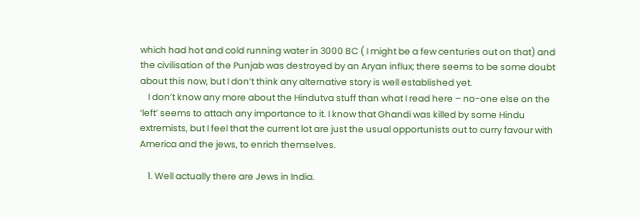which had hot and cold running water in 3000 BC ( I might be a few centuries out on that) and the civilisation of the Punjab was destroyed by an Aryan influx; there seems to be some doubt about this now, but I don’t think any alternative story is well established yet.
    I don’t know any more about the Hindutva stuff than what I read here – no-one else on the ‘left’ seems to attach any importance to it. I know that Ghandi was killed by some Hindu extremists, but I feel that the current lot are just the usual opportunists out to curry favour with America and the jews, to enrich themselves.

    1. Well actually there are Jews in India.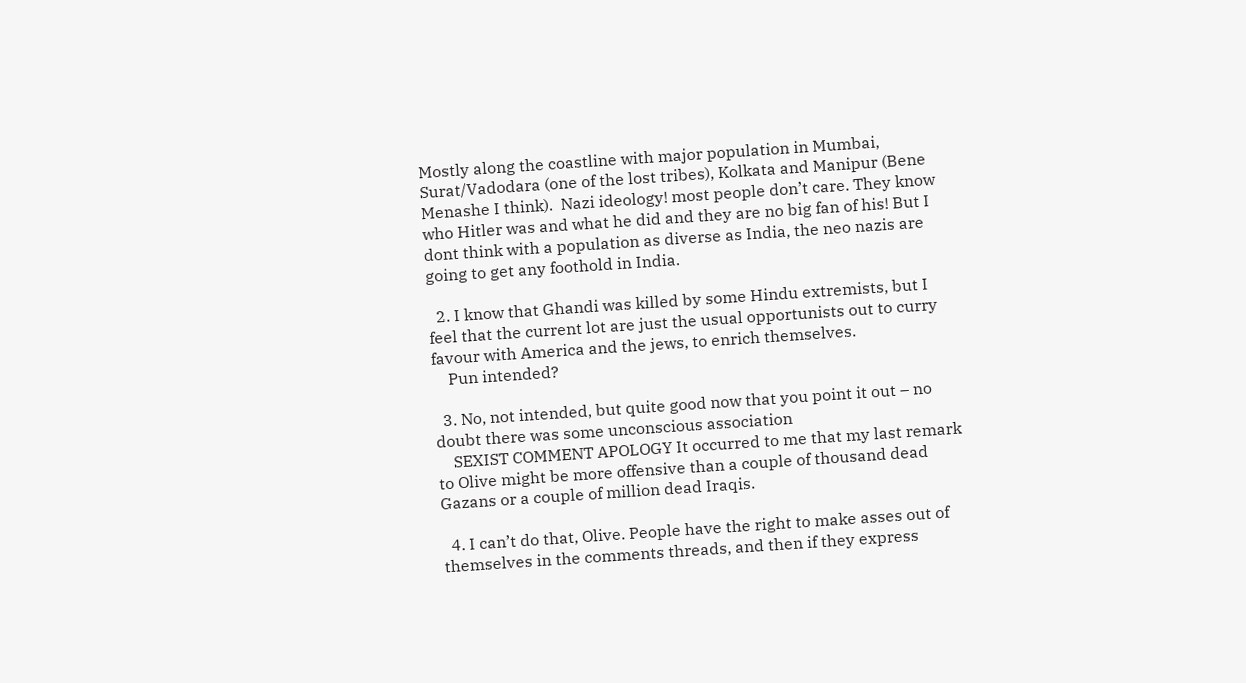Mostly along the coastline with major population in Mumbai, Surat/Vadodara (one of the lost tribes), Kolkata and Manipur (Bene Menashe I think).  Nazi ideology! most people don’t care. They know who Hitler was and what he did and they are no big fan of his! But I dont think with a population as diverse as India, the neo nazis are going to get any foothold in India.

  2. I know that Ghandi was killed by some Hindu extremists, but I feel that the current lot are just the usual opportunists out to curry favour with America and the jews, to enrich themselves.
    Pun intended?

  3. No, not intended, but quite good now that you point it out – no doubt there was some unconscious association
    SEXIST COMMENT APOLOGY It occurred to me that my last remark to Olive might be more offensive than a couple of thousand dead Gazans or a couple of million dead Iraqis.

  4. I can’t do that, Olive. People have the right to make asses out of themselves in the comments threads, and then if they express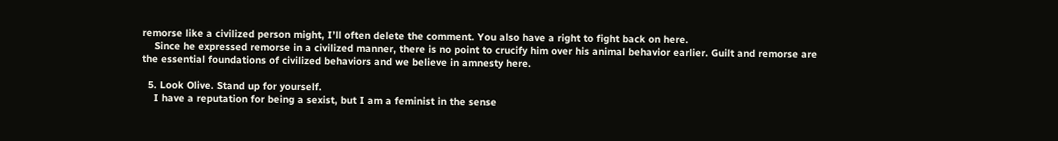remorse like a civilized person might, I’ll often delete the comment. You also have a right to fight back on here.
    Since he expressed remorse in a civilized manner, there is no point to crucify him over his animal behavior earlier. Guilt and remorse are the essential foundations of civilized behaviors and we believe in amnesty here.

  5. Look Olive. Stand up for yourself.
    I have a reputation for being a sexist, but I am a feminist in the sense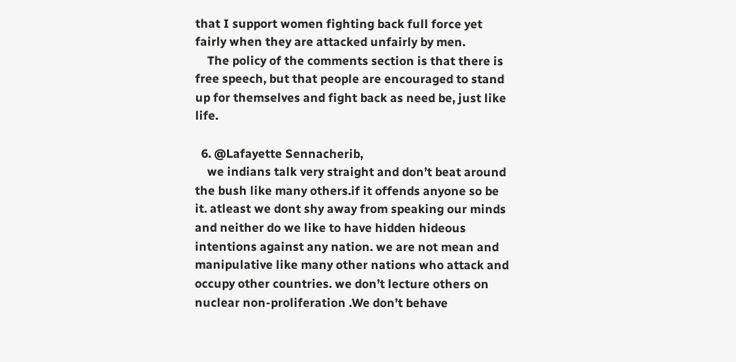that I support women fighting back full force yet fairly when they are attacked unfairly by men.
    The policy of the comments section is that there is free speech, but that people are encouraged to stand up for themselves and fight back as need be, just like life.

  6. @Lafayette Sennacherib,
    we indians talk very straight and don’t beat around the bush like many others.if it offends anyone so be it. atleast we dont shy away from speaking our minds and neither do we like to have hidden hideous intentions against any nation. we are not mean and manipulative like many other nations who attack and occupy other countries. we don’t lecture others on nuclear non-proliferation .We don’t behave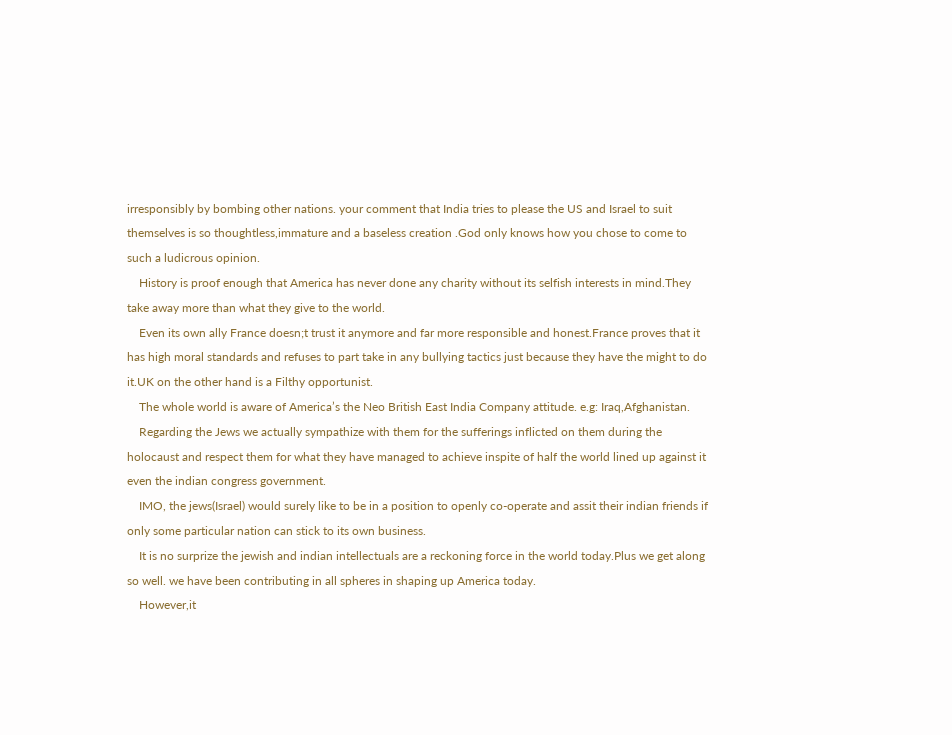irresponsibly by bombing other nations. your comment that India tries to please the US and Israel to suit themselves is so thoughtless,immature and a baseless creation .God only knows how you chose to come to such a ludicrous opinion.
    History is proof enough that America has never done any charity without its selfish interests in mind.They take away more than what they give to the world.
    Even its own ally France doesn;t trust it anymore and far more responsible and honest.France proves that it has high moral standards and refuses to part take in any bullying tactics just because they have the might to do it.UK on the other hand is a Filthy opportunist.
    The whole world is aware of America’s the Neo British East India Company attitude. e.g: Iraq,Afghanistan.
    Regarding the Jews we actually sympathize with them for the sufferings inflicted on them during the holocaust and respect them for what they have managed to achieve inspite of half the world lined up against it even the indian congress government.
    IMO, the jews(Israel) would surely like to be in a position to openly co-operate and assit their indian friends if only some particular nation can stick to its own business.
    It is no surprize the jewish and indian intellectuals are a reckoning force in the world today.Plus we get along so well. we have been contributing in all spheres in shaping up America today.
    However,it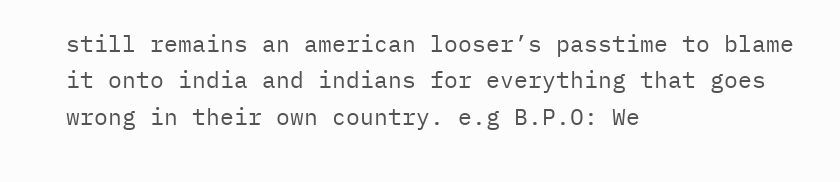still remains an american looser’s passtime to blame it onto india and indians for everything that goes wrong in their own country. e.g B.P.O: We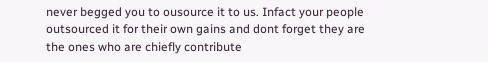never begged you to ousource it to us. Infact your people outsourced it for their own gains and dont forget they are the ones who are chiefly contribute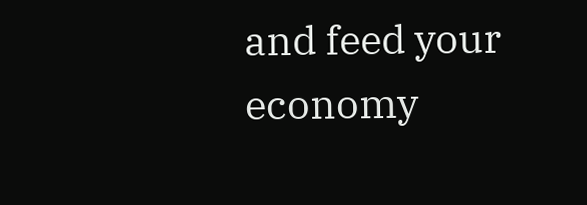and feed your economy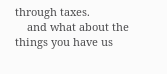through taxes.
    and what about the things you have us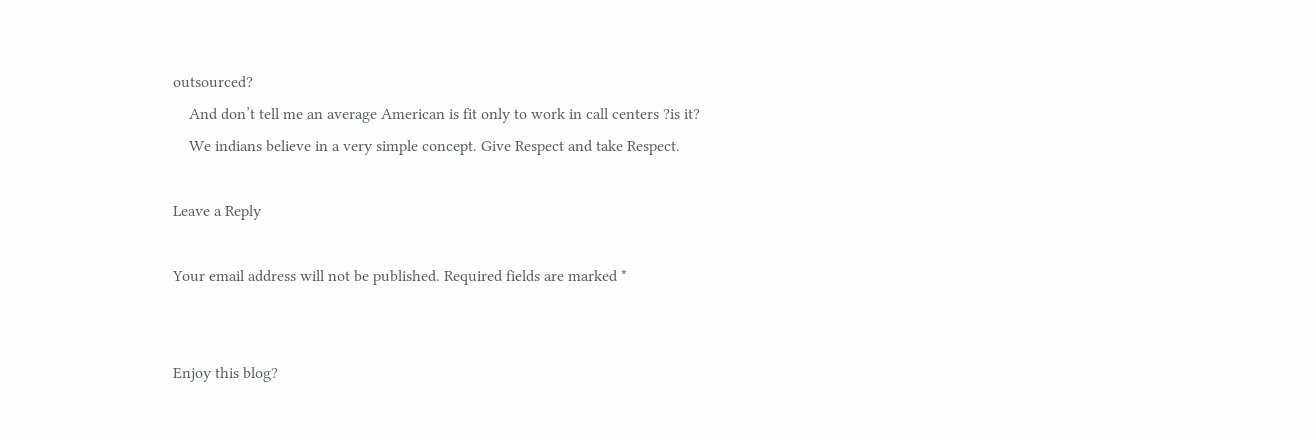outsourced?
    And don’t tell me an average American is fit only to work in call centers ?is it?
    We indians believe in a very simple concept. Give Respect and take Respect.

Leave a Reply

Your email address will not be published. Required fields are marked *


Enjoy this blog?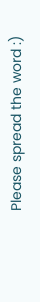Please spread the word :)